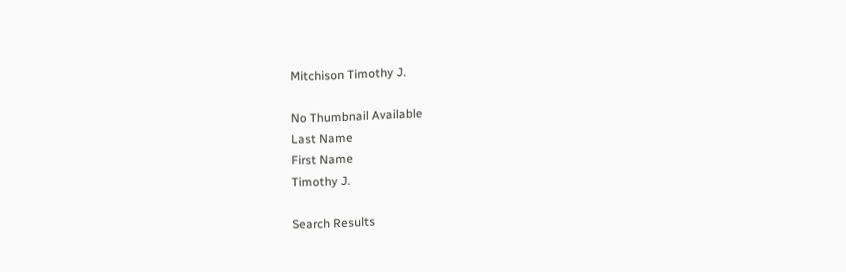Mitchison Timothy J.

No Thumbnail Available
Last Name
First Name
Timothy J.

Search Results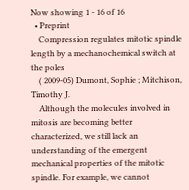Now showing 1 - 16 of 16
  • Preprint
    Compression regulates mitotic spindle length by a mechanochemical switch at the poles
    ( 2009-05) Dumont, Sophie ; Mitchison, Timothy J.
    Although the molecules involved in mitosis are becoming better characterized, we still lack an understanding of the emergent mechanical properties of the mitotic spindle. For example, we cannot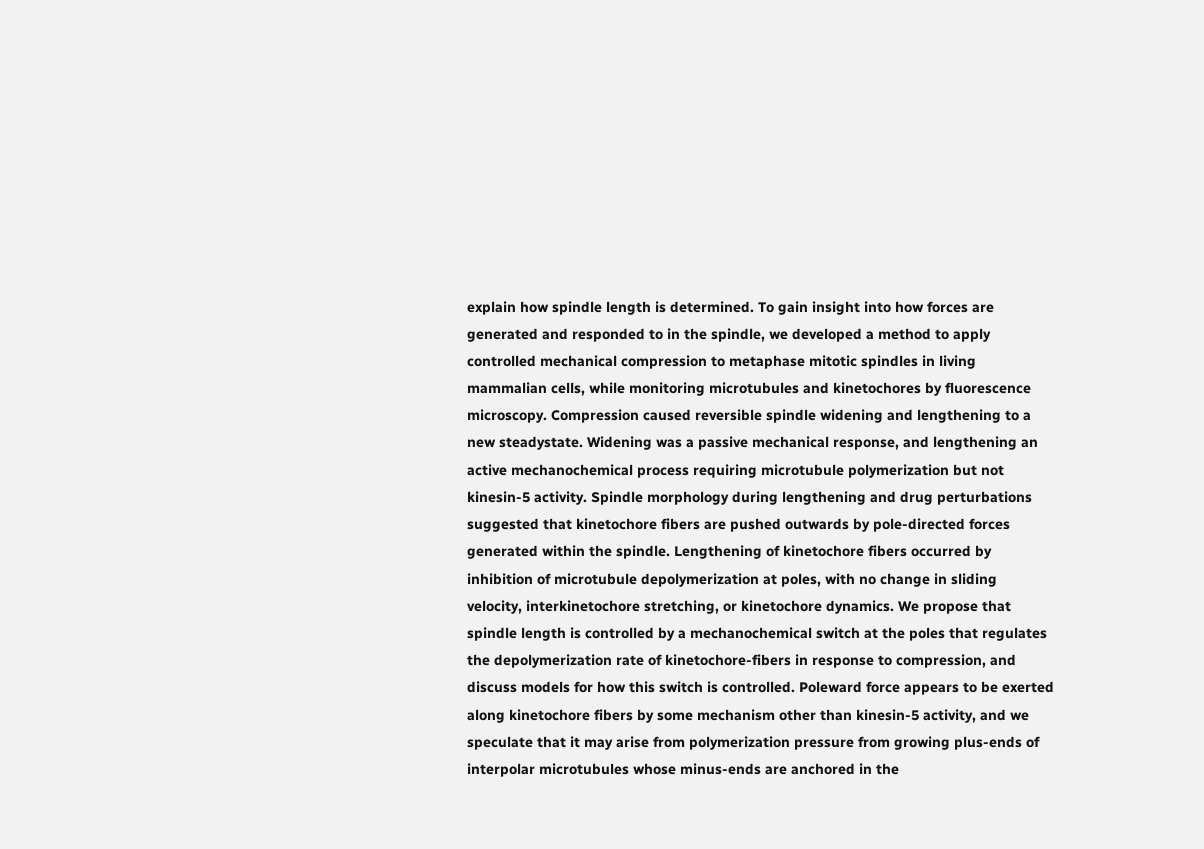explain how spindle length is determined. To gain insight into how forces are generated and responded to in the spindle, we developed a method to apply controlled mechanical compression to metaphase mitotic spindles in living mammalian cells, while monitoring microtubules and kinetochores by fluorescence microscopy. Compression caused reversible spindle widening and lengthening to a new steadystate. Widening was a passive mechanical response, and lengthening an active mechanochemical process requiring microtubule polymerization but not kinesin-5 activity. Spindle morphology during lengthening and drug perturbations suggested that kinetochore fibers are pushed outwards by pole-directed forces generated within the spindle. Lengthening of kinetochore fibers occurred by inhibition of microtubule depolymerization at poles, with no change in sliding velocity, interkinetochore stretching, or kinetochore dynamics. We propose that spindle length is controlled by a mechanochemical switch at the poles that regulates the depolymerization rate of kinetochore-fibers in response to compression, and discuss models for how this switch is controlled. Poleward force appears to be exerted along kinetochore fibers by some mechanism other than kinesin-5 activity, and we speculate that it may arise from polymerization pressure from growing plus-ends of interpolar microtubules whose minus-ends are anchored in the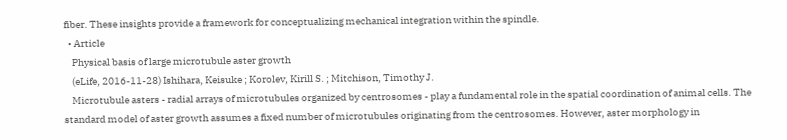fiber. These insights provide a framework for conceptualizing mechanical integration within the spindle.
  • Article
    Physical basis of large microtubule aster growth
    (eLife, 2016-11-28) Ishihara, Keisuke ; Korolev, Kirill S. ; Mitchison, Timothy J.
    Microtubule asters - radial arrays of microtubules organized by centrosomes - play a fundamental role in the spatial coordination of animal cells. The standard model of aster growth assumes a fixed number of microtubules originating from the centrosomes. However, aster morphology in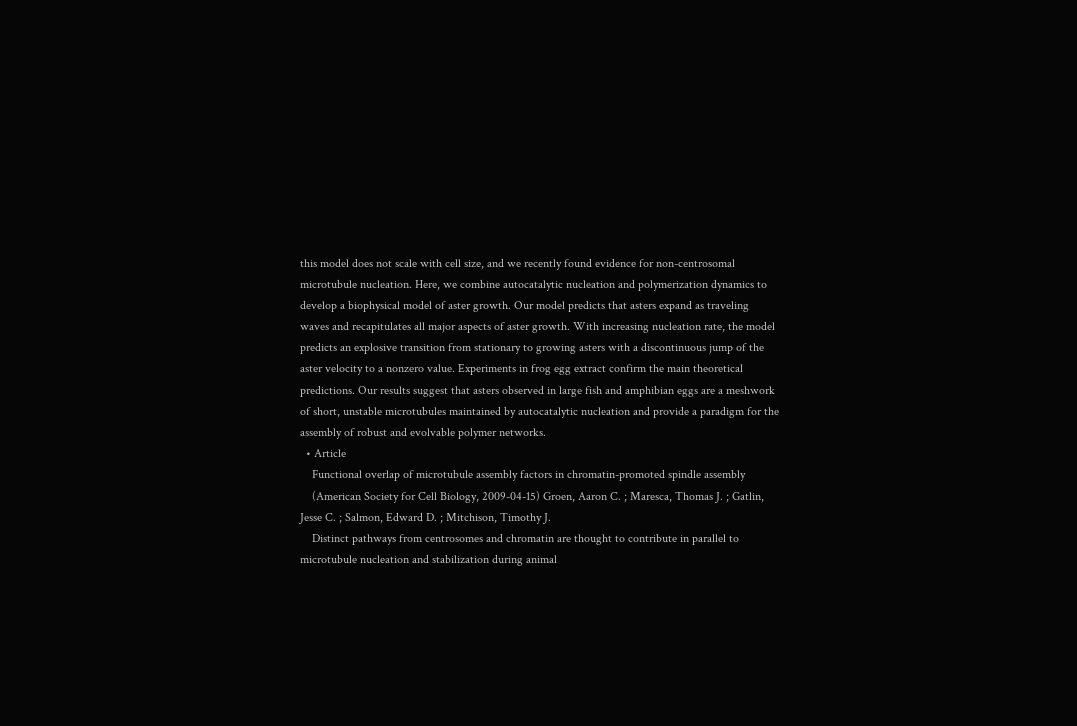this model does not scale with cell size, and we recently found evidence for non-centrosomal microtubule nucleation. Here, we combine autocatalytic nucleation and polymerization dynamics to develop a biophysical model of aster growth. Our model predicts that asters expand as traveling waves and recapitulates all major aspects of aster growth. With increasing nucleation rate, the model predicts an explosive transition from stationary to growing asters with a discontinuous jump of the aster velocity to a nonzero value. Experiments in frog egg extract confirm the main theoretical predictions. Our results suggest that asters observed in large fish and amphibian eggs are a meshwork of short, unstable microtubules maintained by autocatalytic nucleation and provide a paradigm for the assembly of robust and evolvable polymer networks.
  • Article
    Functional overlap of microtubule assembly factors in chromatin-promoted spindle assembly
    (American Society for Cell Biology, 2009-04-15) Groen, Aaron C. ; Maresca, Thomas J. ; Gatlin, Jesse C. ; Salmon, Edward D. ; Mitchison, Timothy J.
    Distinct pathways from centrosomes and chromatin are thought to contribute in parallel to microtubule nucleation and stabilization during animal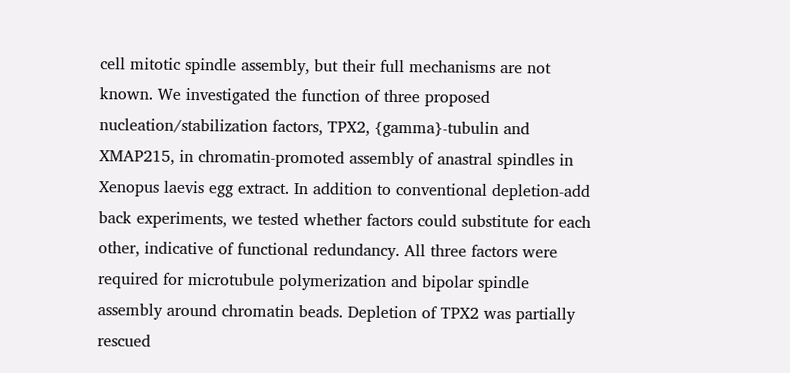cell mitotic spindle assembly, but their full mechanisms are not known. We investigated the function of three proposed nucleation/stabilization factors, TPX2, {gamma}-tubulin and XMAP215, in chromatin-promoted assembly of anastral spindles in Xenopus laevis egg extract. In addition to conventional depletion-add back experiments, we tested whether factors could substitute for each other, indicative of functional redundancy. All three factors were required for microtubule polymerization and bipolar spindle assembly around chromatin beads. Depletion of TPX2 was partially rescued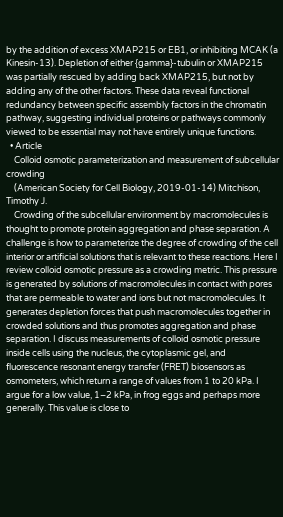by the addition of excess XMAP215 or EB1, or inhibiting MCAK (a Kinesin-13). Depletion of either {gamma}-tubulin or XMAP215 was partially rescued by adding back XMAP215, but not by adding any of the other factors. These data reveal functional redundancy between specific assembly factors in the chromatin pathway, suggesting individual proteins or pathways commonly viewed to be essential may not have entirely unique functions.
  • Article
    Colloid osmotic parameterization and measurement of subcellular crowding
    (American Society for Cell Biology, 2019-01-14) Mitchison, Timothy J.
    Crowding of the subcellular environment by macromolecules is thought to promote protein aggregation and phase separation. A challenge is how to parameterize the degree of crowding of the cell interior or artificial solutions that is relevant to these reactions. Here I review colloid osmotic pressure as a crowding metric. This pressure is generated by solutions of macromolecules in contact with pores that are permeable to water and ions but not macromolecules. It generates depletion forces that push macromolecules together in crowded solutions and thus promotes aggregation and phase separation. I discuss measurements of colloid osmotic pressure inside cells using the nucleus, the cytoplasmic gel, and fluorescence resonant energy transfer (FRET) biosensors as osmometers, which return a range of values from 1 to 20 kPa. I argue for a low value, 1–2 kPa, in frog eggs and perhaps more generally. This value is close to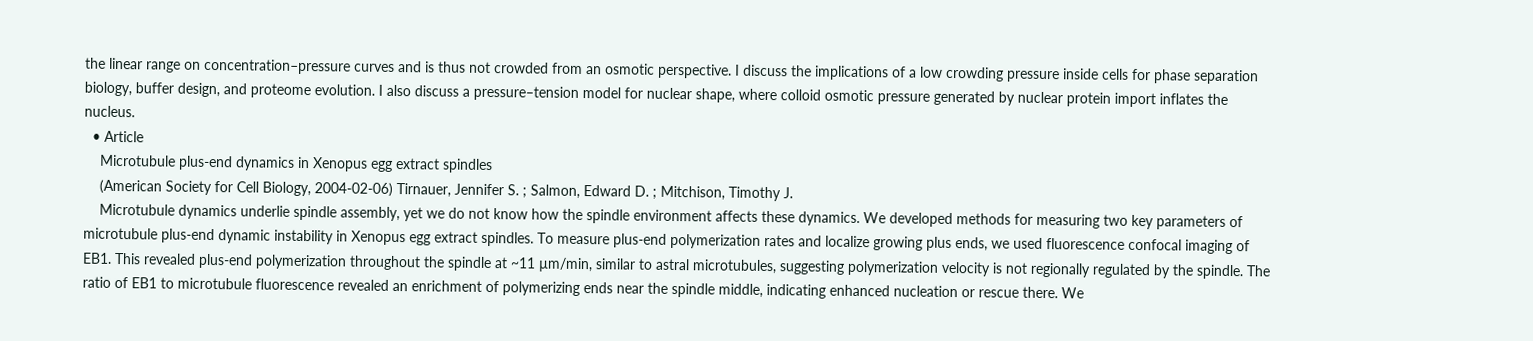the linear range on concentration–pressure curves and is thus not crowded from an osmotic perspective. I discuss the implications of a low crowding pressure inside cells for phase separation biology, buffer design, and proteome evolution. I also discuss a pressure–tension model for nuclear shape, where colloid osmotic pressure generated by nuclear protein import inflates the nucleus.
  • Article
    Microtubule plus-end dynamics in Xenopus egg extract spindles
    (American Society for Cell Biology, 2004-02-06) Tirnauer, Jennifer S. ; Salmon, Edward D. ; Mitchison, Timothy J.
    Microtubule dynamics underlie spindle assembly, yet we do not know how the spindle environment affects these dynamics. We developed methods for measuring two key parameters of microtubule plus-end dynamic instability in Xenopus egg extract spindles. To measure plus-end polymerization rates and localize growing plus ends, we used fluorescence confocal imaging of EB1. This revealed plus-end polymerization throughout the spindle at ~11 µm/min, similar to astral microtubules, suggesting polymerization velocity is not regionally regulated by the spindle. The ratio of EB1 to microtubule fluorescence revealed an enrichment of polymerizing ends near the spindle middle, indicating enhanced nucleation or rescue there. We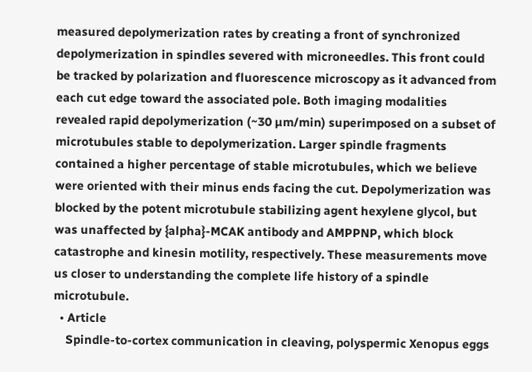measured depolymerization rates by creating a front of synchronized depolymerization in spindles severed with microneedles. This front could be tracked by polarization and fluorescence microscopy as it advanced from each cut edge toward the associated pole. Both imaging modalities revealed rapid depolymerization (~30 µm/min) superimposed on a subset of microtubules stable to depolymerization. Larger spindle fragments contained a higher percentage of stable microtubules, which we believe were oriented with their minus ends facing the cut. Depolymerization was blocked by the potent microtubule stabilizing agent hexylene glycol, but was unaffected by {alpha}-MCAK antibody and AMPPNP, which block catastrophe and kinesin motility, respectively. These measurements move us closer to understanding the complete life history of a spindle microtubule.
  • Article
    Spindle-to-cortex communication in cleaving, polyspermic Xenopus eggs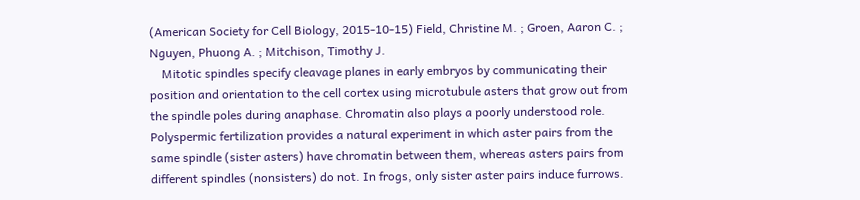(American Society for Cell Biology, 2015-10-15) Field, Christine M. ; Groen, Aaron C. ; Nguyen, Phuong A. ; Mitchison, Timothy J.
    Mitotic spindles specify cleavage planes in early embryos by communicating their position and orientation to the cell cortex using microtubule asters that grow out from the spindle poles during anaphase. Chromatin also plays a poorly understood role. Polyspermic fertilization provides a natural experiment in which aster pairs from the same spindle (sister asters) have chromatin between them, whereas asters pairs from different spindles (nonsisters) do not. In frogs, only sister aster pairs induce furrows.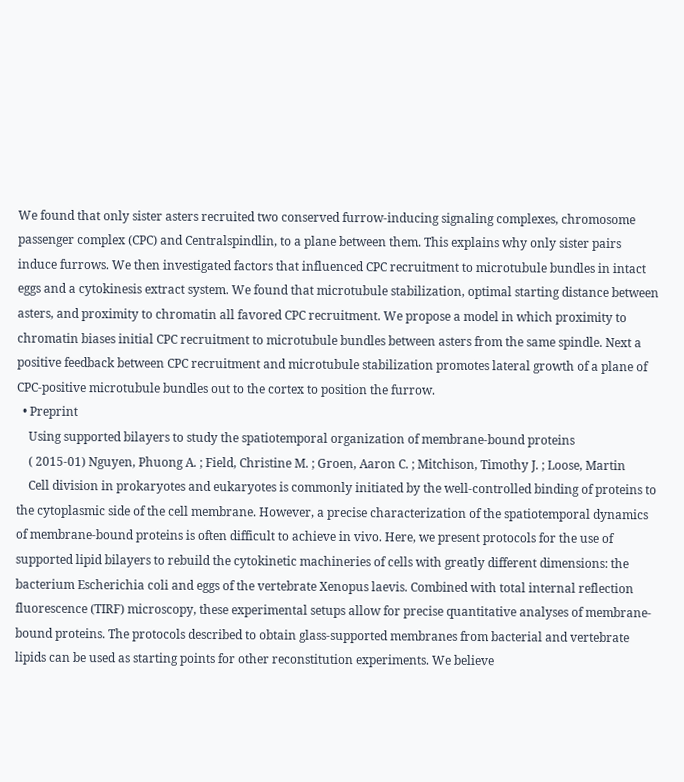We found that only sister asters recruited two conserved furrow-inducing signaling complexes, chromosome passenger complex (CPC) and Centralspindlin, to a plane between them. This explains why only sister pairs induce furrows. We then investigated factors that influenced CPC recruitment to microtubule bundles in intact eggs and a cytokinesis extract system. We found that microtubule stabilization, optimal starting distance between asters, and proximity to chromatin all favored CPC recruitment. We propose a model in which proximity to chromatin biases initial CPC recruitment to microtubule bundles between asters from the same spindle. Next a positive feedback between CPC recruitment and microtubule stabilization promotes lateral growth of a plane of CPC-positive microtubule bundles out to the cortex to position the furrow.
  • Preprint
    Using supported bilayers to study the spatiotemporal organization of membrane-bound proteins
    ( 2015-01) Nguyen, Phuong A. ; Field, Christine M. ; Groen, Aaron C. ; Mitchison, Timothy J. ; Loose, Martin
    Cell division in prokaryotes and eukaryotes is commonly initiated by the well-controlled binding of proteins to the cytoplasmic side of the cell membrane. However, a precise characterization of the spatiotemporal dynamics of membrane-bound proteins is often difficult to achieve in vivo. Here, we present protocols for the use of supported lipid bilayers to rebuild the cytokinetic machineries of cells with greatly different dimensions: the bacterium Escherichia coli and eggs of the vertebrate Xenopus laevis. Combined with total internal reflection fluorescence (TIRF) microscopy, these experimental setups allow for precise quantitative analyses of membrane-bound proteins. The protocols described to obtain glass-supported membranes from bacterial and vertebrate lipids can be used as starting points for other reconstitution experiments. We believe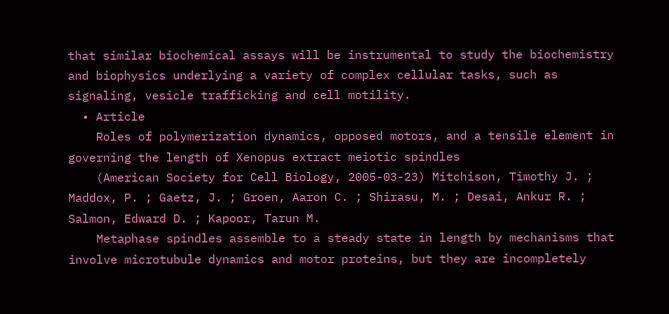that similar biochemical assays will be instrumental to study the biochemistry and biophysics underlying a variety of complex cellular tasks, such as signaling, vesicle trafficking and cell motility.
  • Article
    Roles of polymerization dynamics, opposed motors, and a tensile element in governing the length of Xenopus extract meiotic spindles
    (American Society for Cell Biology, 2005-03-23) Mitchison, Timothy J. ; Maddox, P. ; Gaetz, J. ; Groen, Aaron C. ; Shirasu, M. ; Desai, Ankur R. ; Salmon, Edward D. ; Kapoor, Tarun M.
    Metaphase spindles assemble to a steady state in length by mechanisms that involve microtubule dynamics and motor proteins, but they are incompletely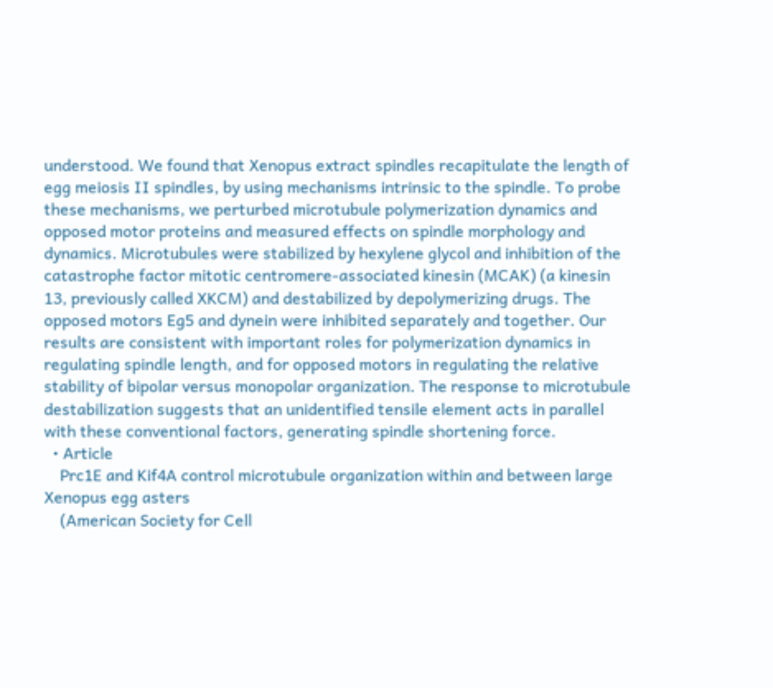understood. We found that Xenopus extract spindles recapitulate the length of egg meiosis II spindles, by using mechanisms intrinsic to the spindle. To probe these mechanisms, we perturbed microtubule polymerization dynamics and opposed motor proteins and measured effects on spindle morphology and dynamics. Microtubules were stabilized by hexylene glycol and inhibition of the catastrophe factor mitotic centromere-associated kinesin (MCAK) (a kinesin 13, previously called XKCM) and destabilized by depolymerizing drugs. The opposed motors Eg5 and dynein were inhibited separately and together. Our results are consistent with important roles for polymerization dynamics in regulating spindle length, and for opposed motors in regulating the relative stability of bipolar versus monopolar organization. The response to microtubule destabilization suggests that an unidentified tensile element acts in parallel with these conventional factors, generating spindle shortening force.
  • Article
    Prc1E and Kif4A control microtubule organization within and between large Xenopus egg asters
    (American Society for Cell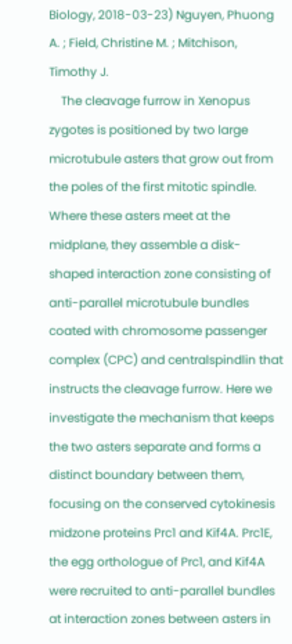Biology, 2018-03-23) Nguyen, Phuong A. ; Field, Christine M. ; Mitchison, Timothy J.
    The cleavage furrow in Xenopus zygotes is positioned by two large microtubule asters that grow out from the poles of the first mitotic spindle. Where these asters meet at the midplane, they assemble a disk-shaped interaction zone consisting of anti-parallel microtubule bundles coated with chromosome passenger complex (CPC) and centralspindlin that instructs the cleavage furrow. Here we investigate the mechanism that keeps the two asters separate and forms a distinct boundary between them, focusing on the conserved cytokinesis midzone proteins Prc1 and Kif4A. Prc1E, the egg orthologue of Prc1, and Kif4A were recruited to anti-parallel bundles at interaction zones between asters in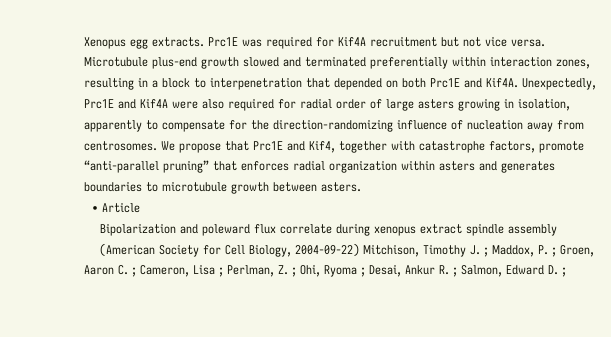Xenopus egg extracts. Prc1E was required for Kif4A recruitment but not vice versa. Microtubule plus-end growth slowed and terminated preferentially within interaction zones, resulting in a block to interpenetration that depended on both Prc1E and Kif4A. Unexpectedly, Prc1E and Kif4A were also required for radial order of large asters growing in isolation, apparently to compensate for the direction-randomizing influence of nucleation away from centrosomes. We propose that Prc1E and Kif4, together with catastrophe factors, promote “anti-parallel pruning” that enforces radial organization within asters and generates boundaries to microtubule growth between asters.
  • Article
    Bipolarization and poleward flux correlate during xenopus extract spindle assembly
    (American Society for Cell Biology, 2004-09-22) Mitchison, Timothy J. ; Maddox, P. ; Groen, Aaron C. ; Cameron, Lisa ; Perlman, Z. ; Ohi, Ryoma ; Desai, Ankur R. ; Salmon, Edward D. ;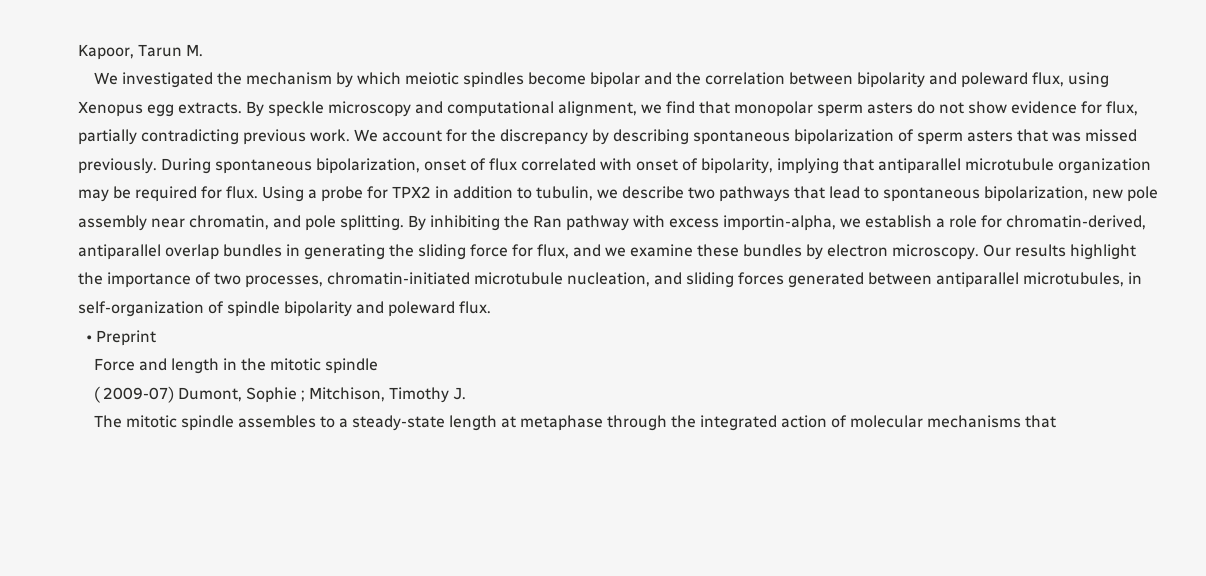Kapoor, Tarun M.
    We investigated the mechanism by which meiotic spindles become bipolar and the correlation between bipolarity and poleward flux, using Xenopus egg extracts. By speckle microscopy and computational alignment, we find that monopolar sperm asters do not show evidence for flux, partially contradicting previous work. We account for the discrepancy by describing spontaneous bipolarization of sperm asters that was missed previously. During spontaneous bipolarization, onset of flux correlated with onset of bipolarity, implying that antiparallel microtubule organization may be required for flux. Using a probe for TPX2 in addition to tubulin, we describe two pathways that lead to spontaneous bipolarization, new pole assembly near chromatin, and pole splitting. By inhibiting the Ran pathway with excess importin-alpha, we establish a role for chromatin-derived, antiparallel overlap bundles in generating the sliding force for flux, and we examine these bundles by electron microscopy. Our results highlight the importance of two processes, chromatin-initiated microtubule nucleation, and sliding forces generated between antiparallel microtubules, in self-organization of spindle bipolarity and poleward flux.
  • Preprint
    Force and length in the mitotic spindle
    ( 2009-07) Dumont, Sophie ; Mitchison, Timothy J.
    The mitotic spindle assembles to a steady-state length at metaphase through the integrated action of molecular mechanisms that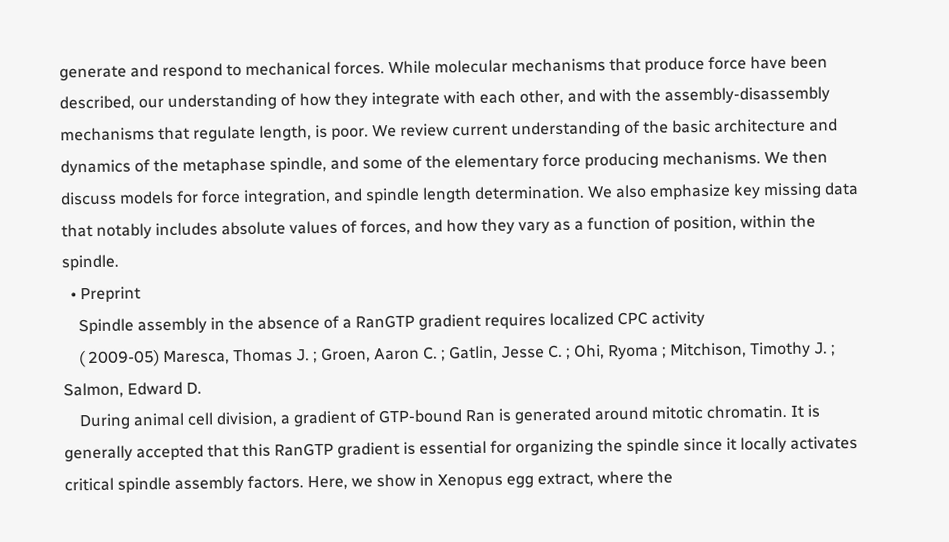generate and respond to mechanical forces. While molecular mechanisms that produce force have been described, our understanding of how they integrate with each other, and with the assembly-disassembly mechanisms that regulate length, is poor. We review current understanding of the basic architecture and dynamics of the metaphase spindle, and some of the elementary force producing mechanisms. We then discuss models for force integration, and spindle length determination. We also emphasize key missing data that notably includes absolute values of forces, and how they vary as a function of position, within the spindle.
  • Preprint
    Spindle assembly in the absence of a RanGTP gradient requires localized CPC activity
    ( 2009-05) Maresca, Thomas J. ; Groen, Aaron C. ; Gatlin, Jesse C. ; Ohi, Ryoma ; Mitchison, Timothy J. ; Salmon, Edward D.
    During animal cell division, a gradient of GTP-bound Ran is generated around mitotic chromatin. It is generally accepted that this RanGTP gradient is essential for organizing the spindle since it locally activates critical spindle assembly factors. Here, we show in Xenopus egg extract, where the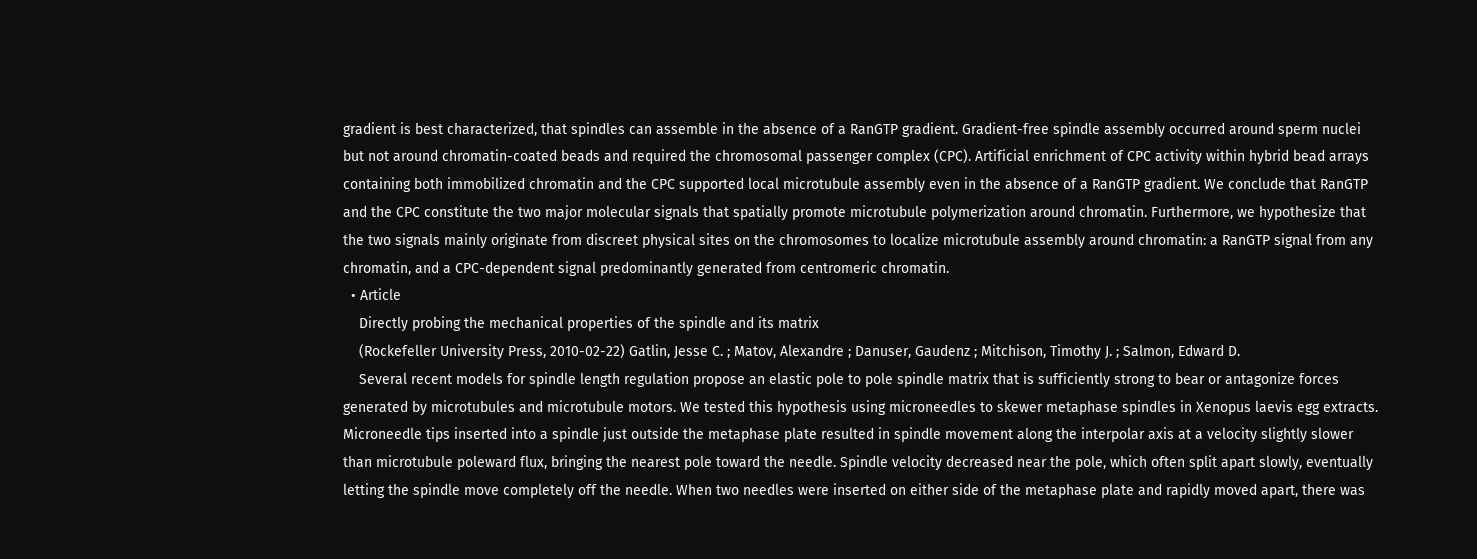gradient is best characterized, that spindles can assemble in the absence of a RanGTP gradient. Gradient-free spindle assembly occurred around sperm nuclei but not around chromatin-coated beads and required the chromosomal passenger complex (CPC). Artificial enrichment of CPC activity within hybrid bead arrays containing both immobilized chromatin and the CPC supported local microtubule assembly even in the absence of a RanGTP gradient. We conclude that RanGTP and the CPC constitute the two major molecular signals that spatially promote microtubule polymerization around chromatin. Furthermore, we hypothesize that the two signals mainly originate from discreet physical sites on the chromosomes to localize microtubule assembly around chromatin: a RanGTP signal from any chromatin, and a CPC-dependent signal predominantly generated from centromeric chromatin.
  • Article
    Directly probing the mechanical properties of the spindle and its matrix
    (Rockefeller University Press, 2010-02-22) Gatlin, Jesse C. ; Matov, Alexandre ; Danuser, Gaudenz ; Mitchison, Timothy J. ; Salmon, Edward D.
    Several recent models for spindle length regulation propose an elastic pole to pole spindle matrix that is sufficiently strong to bear or antagonize forces generated by microtubules and microtubule motors. We tested this hypothesis using microneedles to skewer metaphase spindles in Xenopus laevis egg extracts. Microneedle tips inserted into a spindle just outside the metaphase plate resulted in spindle movement along the interpolar axis at a velocity slightly slower than microtubule poleward flux, bringing the nearest pole toward the needle. Spindle velocity decreased near the pole, which often split apart slowly, eventually letting the spindle move completely off the needle. When two needles were inserted on either side of the metaphase plate and rapidly moved apart, there was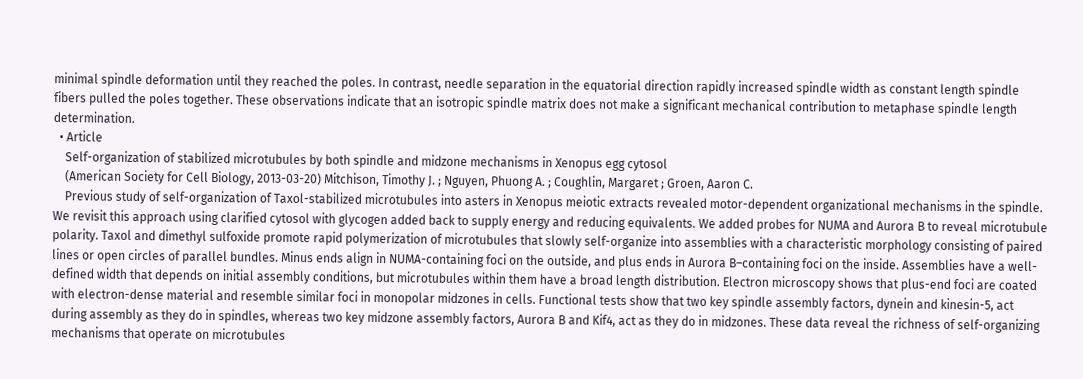minimal spindle deformation until they reached the poles. In contrast, needle separation in the equatorial direction rapidly increased spindle width as constant length spindle fibers pulled the poles together. These observations indicate that an isotropic spindle matrix does not make a significant mechanical contribution to metaphase spindle length determination.
  • Article
    Self-organization of stabilized microtubules by both spindle and midzone mechanisms in Xenopus egg cytosol
    (American Society for Cell Biology, 2013-03-20) Mitchison, Timothy J. ; Nguyen, Phuong A. ; Coughlin, Margaret ; Groen, Aaron C.
    Previous study of self-organization of Taxol-stabilized microtubules into asters in Xenopus meiotic extracts revealed motor-dependent organizational mechanisms in the spindle. We revisit this approach using clarified cytosol with glycogen added back to supply energy and reducing equivalents. We added probes for NUMA and Aurora B to reveal microtubule polarity. Taxol and dimethyl sulfoxide promote rapid polymerization of microtubules that slowly self-organize into assemblies with a characteristic morphology consisting of paired lines or open circles of parallel bundles. Minus ends align in NUMA-containing foci on the outside, and plus ends in Aurora B–containing foci on the inside. Assemblies have a well-defined width that depends on initial assembly conditions, but microtubules within them have a broad length distribution. Electron microscopy shows that plus-end foci are coated with electron-dense material and resemble similar foci in monopolar midzones in cells. Functional tests show that two key spindle assembly factors, dynein and kinesin-5, act during assembly as they do in spindles, whereas two key midzone assembly factors, Aurora B and Kif4, act as they do in midzones. These data reveal the richness of self-organizing mechanisms that operate on microtubules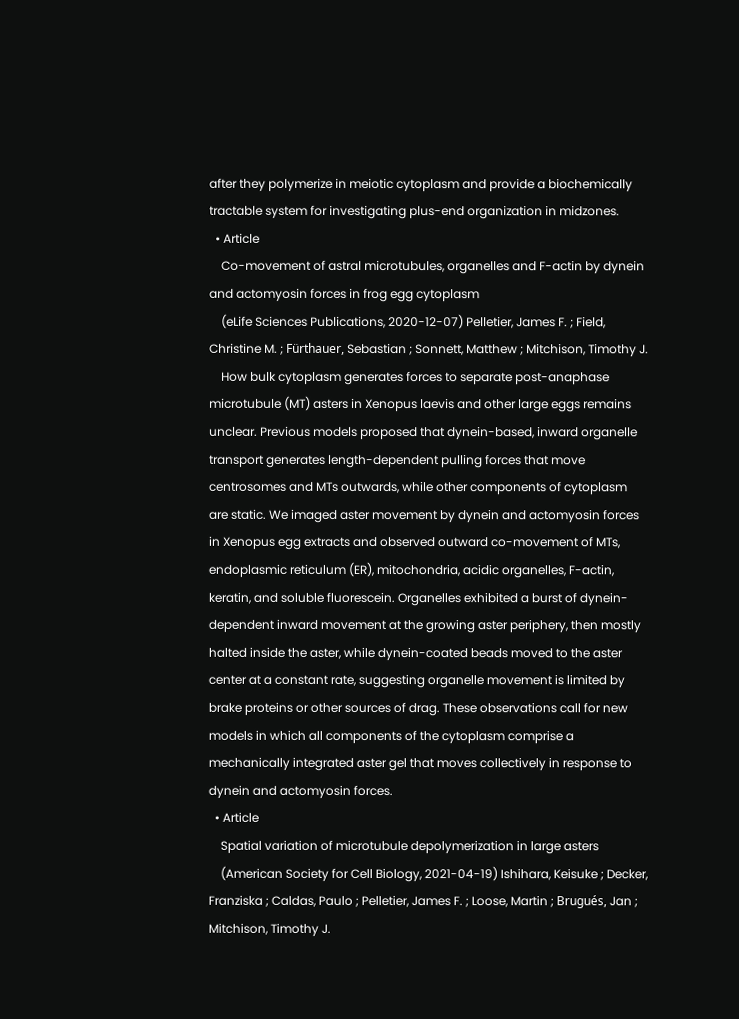after they polymerize in meiotic cytoplasm and provide a biochemically tractable system for investigating plus-end organization in midzones.
  • Article
    Co-movement of astral microtubules, organelles and F-actin by dynein and actomyosin forces in frog egg cytoplasm
    (eLife Sciences Publications, 2020-12-07) Pelletier, James F. ; Field, Christine M. ; Fürthauer, Sebastian ; Sonnett, Matthew ; Mitchison, Timothy J.
    How bulk cytoplasm generates forces to separate post-anaphase microtubule (MT) asters in Xenopus laevis and other large eggs remains unclear. Previous models proposed that dynein-based, inward organelle transport generates length-dependent pulling forces that move centrosomes and MTs outwards, while other components of cytoplasm are static. We imaged aster movement by dynein and actomyosin forces in Xenopus egg extracts and observed outward co-movement of MTs, endoplasmic reticulum (ER), mitochondria, acidic organelles, F-actin, keratin, and soluble fluorescein. Organelles exhibited a burst of dynein-dependent inward movement at the growing aster periphery, then mostly halted inside the aster, while dynein-coated beads moved to the aster center at a constant rate, suggesting organelle movement is limited by brake proteins or other sources of drag. These observations call for new models in which all components of the cytoplasm comprise a mechanically integrated aster gel that moves collectively in response to dynein and actomyosin forces.
  • Article
    Spatial variation of microtubule depolymerization in large asters
    (American Society for Cell Biology, 2021-04-19) Ishihara, Keisuke ; Decker, Franziska ; Caldas, Paulo ; Pelletier, James F. ; Loose, Martin ; Brugués, Jan ; Mitchison, Timothy J.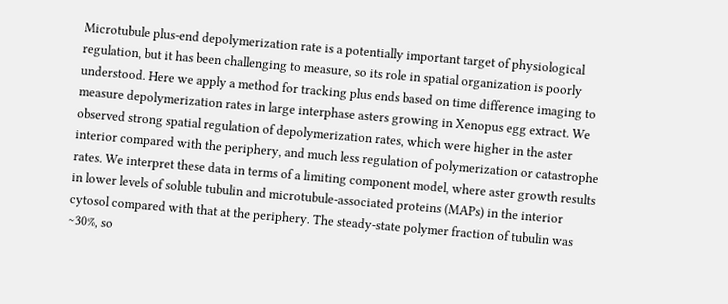Microtubule plus-end depolymerization rate is a potentially important target of physiological regulation, but it has been challenging to measure, so its role in spatial organization is poorly understood. Here we apply a method for tracking plus ends based on time difference imaging to measure depolymerization rates in large interphase asters growing in Xenopus egg extract. We observed strong spatial regulation of depolymerization rates, which were higher in the aster interior compared with the periphery, and much less regulation of polymerization or catastrophe rates. We interpret these data in terms of a limiting component model, where aster growth results in lower levels of soluble tubulin and microtubule-associated proteins (MAPs) in the interior cytosol compared with that at the periphery. The steady-state polymer fraction of tubulin was ∼30%, so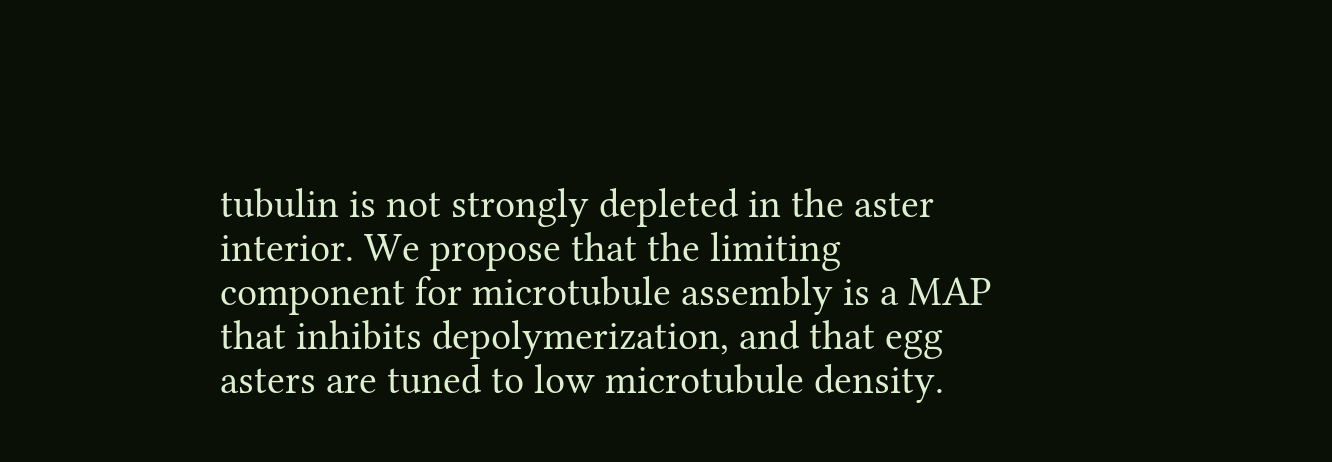tubulin is not strongly depleted in the aster interior. We propose that the limiting component for microtubule assembly is a MAP that inhibits depolymerization, and that egg asters are tuned to low microtubule density.